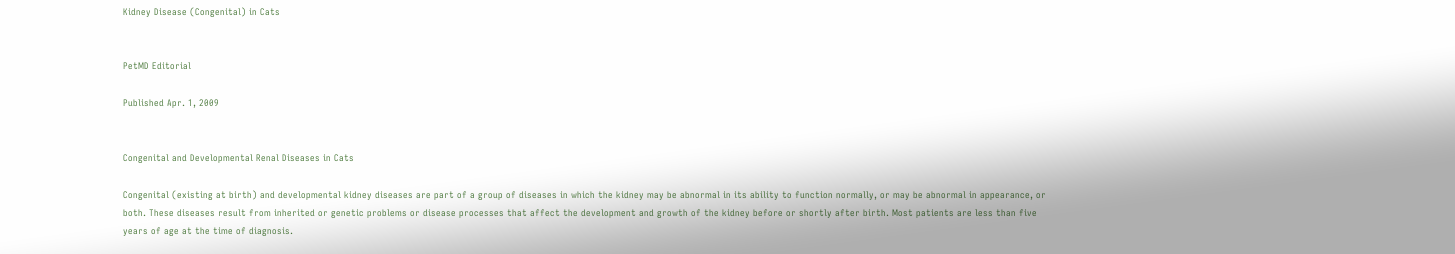Kidney Disease (Congenital) in Cats


PetMD Editorial

Published Apr. 1, 2009


Congenital and Developmental Renal Diseases in Cats

Congenital (existing at birth) and developmental kidney diseases are part of a group of diseases in which the kidney may be abnormal in its ability to function normally, or may be abnormal in appearance, or both. These diseases result from inherited or genetic problems or disease processes that affect the development and growth of the kidney before or shortly after birth. Most patients are less than five years of age at the time of diagnosis.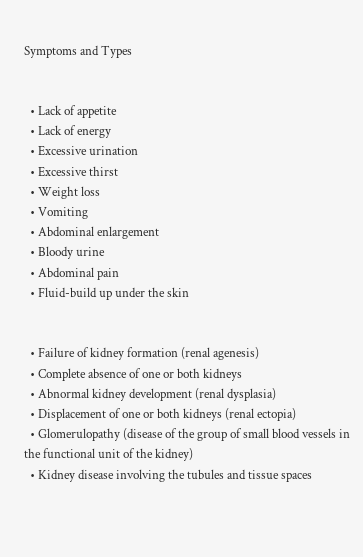Symptoms and Types


  • Lack of appetite
  • Lack of energy
  • Excessive urination
  • Excessive thirst
  • Weight loss
  • Vomiting
  • Abdominal enlargement
  • Bloody urine
  • Abdominal pain
  • Fluid-build up under the skin


  • Failure of kidney formation (renal agenesis)
  • Complete absence of one or both kidneys
  • Abnormal kidney development (renal dysplasia)
  • Displacement of one or both kidneys (renal ectopia)
  • Glomerulopathy (disease of the group of small blood vessels in the functional unit of the kidney)
  • Kidney disease involving the tubules and tissue spaces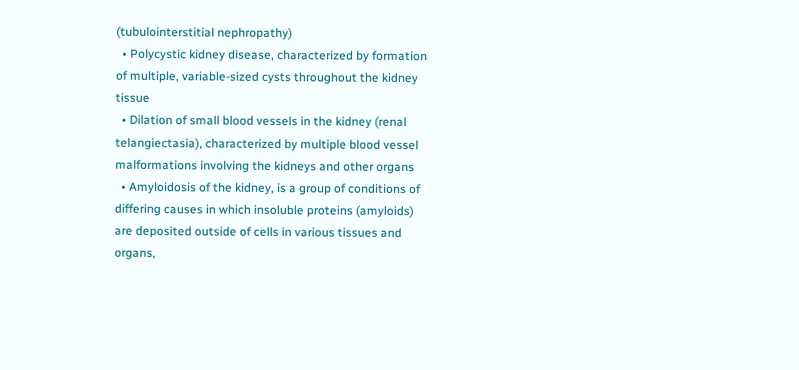(tubulointerstitial nephropathy)
  • Polycystic kidney disease, characterized by formation of multiple, variable-sized cysts throughout the kidney tissue
  • Dilation of small blood vessels in the kidney (renal telangiectasia), characterized by multiple blood vessel malformations involving the kidneys and other organs
  • Amyloidosis of the kidney, is a group of conditions of differing causes in which insoluble proteins (amyloids) are deposited outside of cells in various tissues and organs,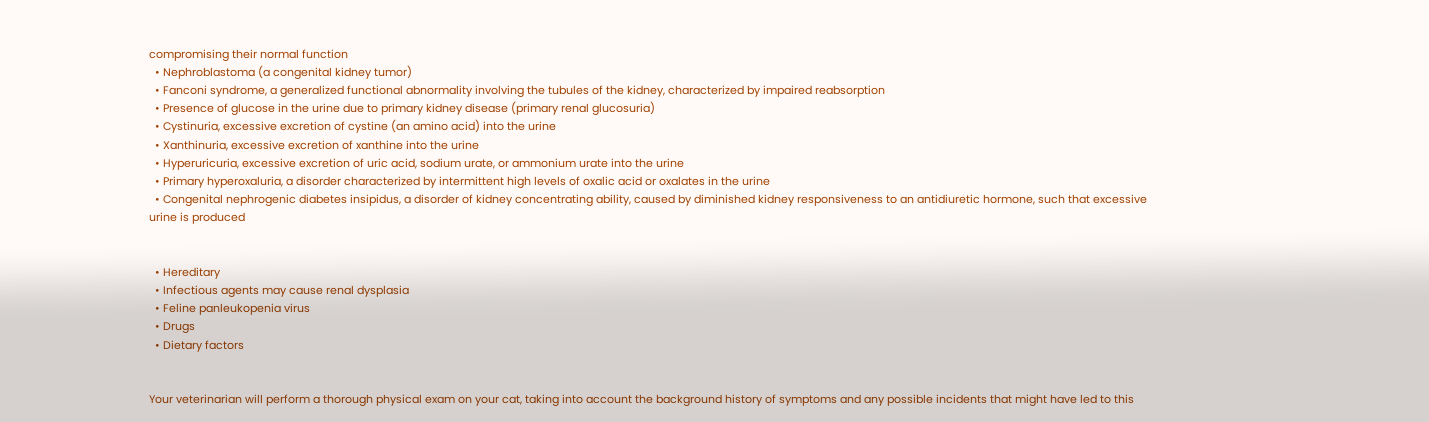compromising their normal function
  • Nephroblastoma (a congenital kidney tumor)
  • Fanconi syndrome, a generalized functional abnormality involving the tubules of the kidney, characterized by impaired reabsorption
  • Presence of glucose in the urine due to primary kidney disease (primary renal glucosuria)
  • Cystinuria, excessive excretion of cystine (an amino acid) into the urine
  • Xanthinuria, excessive excretion of xanthine into the urine
  • Hyperuricuria, excessive excretion of uric acid, sodium urate, or ammonium urate into the urine
  • Primary hyperoxaluria, a disorder characterized by intermittent high levels of oxalic acid or oxalates in the urine
  • Congenital nephrogenic diabetes insipidus, a disorder of kidney concentrating ability, caused by diminished kidney responsiveness to an antidiuretic hormone, such that excessive urine is produced


  • Hereditary
  • Infectious agents may cause renal dysplasia
  • Feline panleukopenia virus
  • Drugs
  • Dietary factors


Your veterinarian will perform a thorough physical exam on your cat, taking into account the background history of symptoms and any possible incidents that might have led to this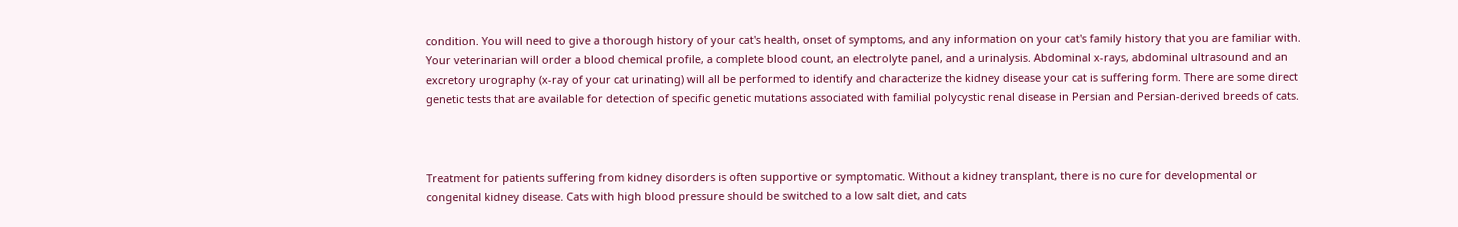condition. You will need to give a thorough history of your cat's health, onset of symptoms, and any information on your cat's family history that you are familiar with. Your veterinarian will order a blood chemical profile, a complete blood count, an electrolyte panel, and a urinalysis. Abdominal x-rays, abdominal ultrasound and an excretory urography (x-ray of your cat urinating) will all be performed to identify and characterize the kidney disease your cat is suffering form. There are some direct genetic tests that are available for detection of specific genetic mutations associated with familial polycystic renal disease in Persian and Persian-derived breeds of cats.



Treatment for patients suffering from kidney disorders is often supportive or symptomatic. Without a kidney transplant, there is no cure for developmental or congenital kidney disease. Cats with high blood pressure should be switched to a low salt diet, and cats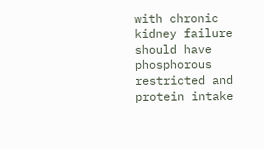with chronic kidney failure should have phosphorous restricted and protein intake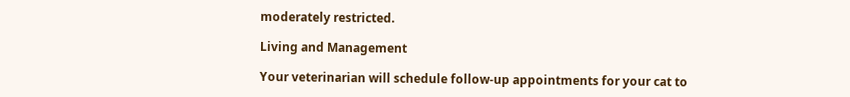moderately restricted.

Living and Management

Your veterinarian will schedule follow-up appointments for your cat to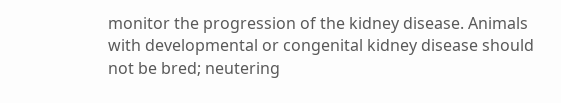monitor the progression of the kidney disease. Animals with developmental or congenital kidney disease should not be bred; neutering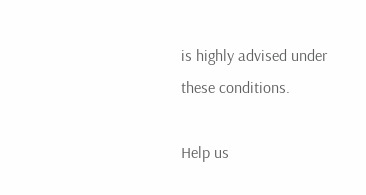is highly advised under these conditions.

Help us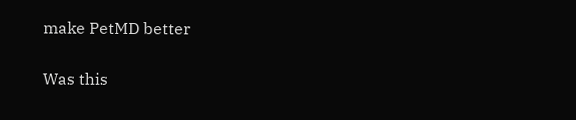make PetMD better

Was this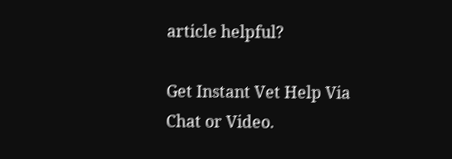article helpful?

Get Instant Vet Help Via Chat or Video.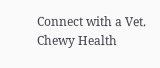Connect with a Vet. Chewy Health